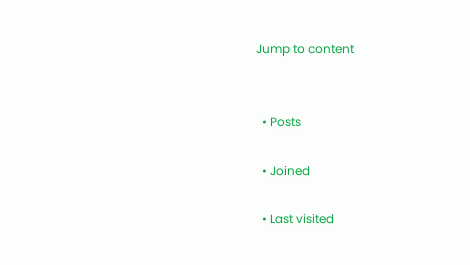Jump to content


  • Posts

  • Joined

  • Last visited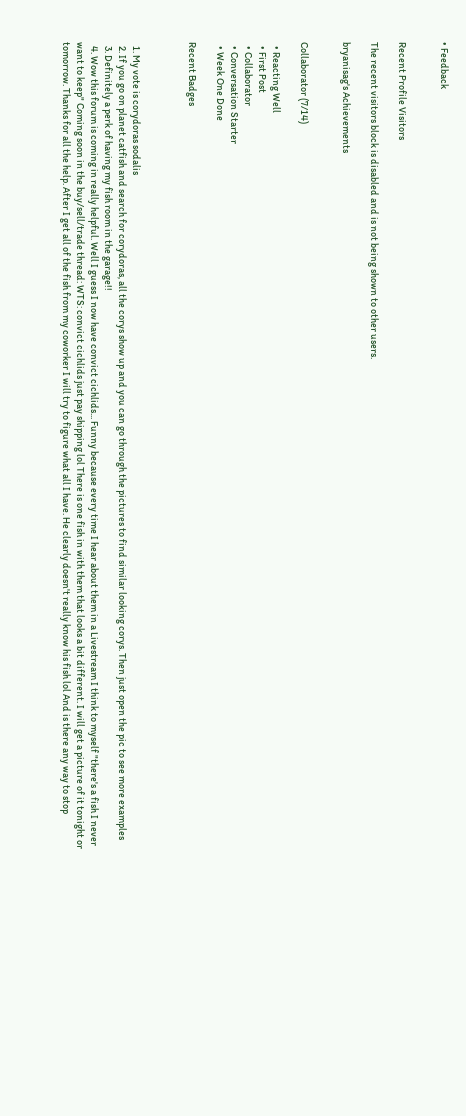• Feedback


Recent Profile Visitors

The recent visitors block is disabled and is not being shown to other users.

bryanisag's Achievements


Collaborator (7/14)

  • Reacting Well
  • First Post
  • Collaborator
  • Conversation Starter
  • Week One Done

Recent Badges



  1. My vote is corydoras sodalis
  2. If you go on planet catfish and search for corydoras, all the corys show up and you can go through the pictures to find similar looking corys. Then just open the pic to see more examples
  3. Definitely a perk of having my fish room in the garage!!
  4. Wow this forum is coming in really helpful. Well I guess I now have convict cichlids... Funny because every time I hear about them in a Livestream I think to myself "there's a fish I never want to keep" Coming soon in the buy/sell/trade thread: WTS: convict cichlids just pay shipping lol There is one fish in with them that looks a bit different. I will get a picture of it tonight or tomorrow. Thanks for all the help. After I get all of the fish from my coworker I will try to figure what all I have. He clearly doesn't really know his fish lol And is there any way to stop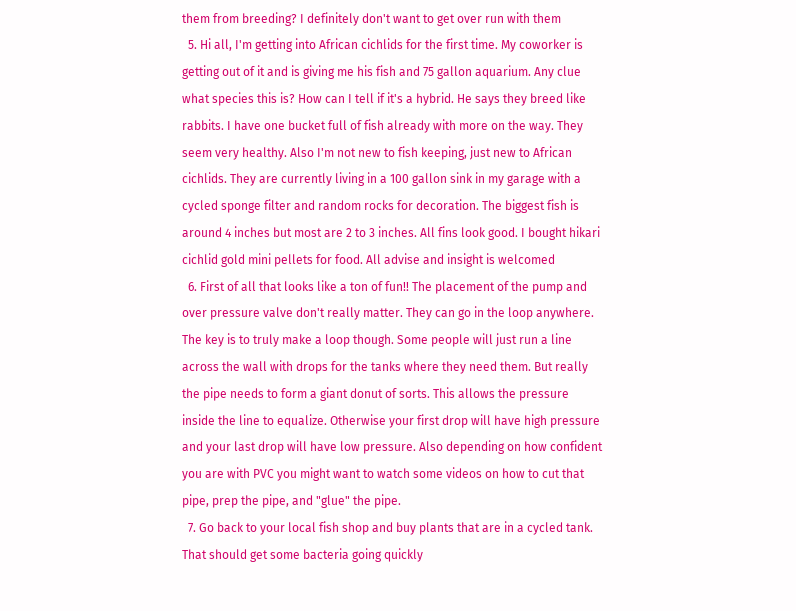them from breeding? I definitely don't want to get over run with them
  5. Hi all, I'm getting into African cichlids for the first time. My coworker is getting out of it and is giving me his fish and 75 gallon aquarium. Any clue what species this is? How can I tell if it's a hybrid. He says they breed like rabbits. I have one bucket full of fish already with more on the way. They seem very healthy. Also I'm not new to fish keeping, just new to African cichlids. They are currently living in a 100 gallon sink in my garage with a cycled sponge filter and random rocks for decoration. The biggest fish is around 4 inches but most are 2 to 3 inches. All fins look good. I bought hikari cichlid gold mini pellets for food. All advise and insight is welcomed
  6. First of all that looks like a ton of fun!! The placement of the pump and over pressure valve don't really matter. They can go in the loop anywhere. The key is to truly make a loop though. Some people will just run a line across the wall with drops for the tanks where they need them. But really the pipe needs to form a giant donut of sorts. This allows the pressure inside the line to equalize. Otherwise your first drop will have high pressure and your last drop will have low pressure. Also depending on how confident you are with PVC you might want to watch some videos on how to cut that pipe, prep the pipe, and "glue" the pipe.
  7. Go back to your local fish shop and buy plants that are in a cycled tank. That should get some bacteria going quickly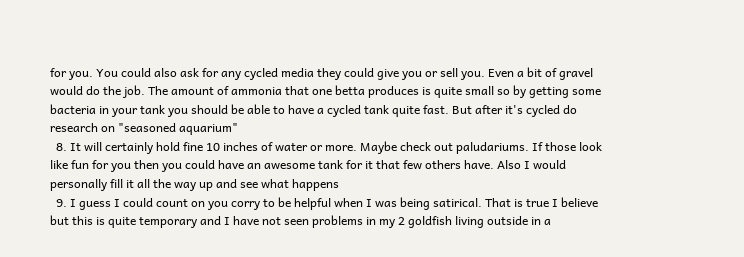for you. You could also ask for any cycled media they could give you or sell you. Even a bit of gravel would do the job. The amount of ammonia that one betta produces is quite small so by getting some bacteria in your tank you should be able to have a cycled tank quite fast. But after it's cycled do research on "seasoned aquarium"
  8. It will certainly hold fine 10 inches of water or more. Maybe check out paludariums. If those look like fun for you then you could have an awesome tank for it that few others have. Also I would personally fill it all the way up and see what happens
  9. I guess I could count on you corry to be helpful when I was being satirical. That is true I believe but this is quite temporary and I have not seen problems in my 2 goldfish living outside in a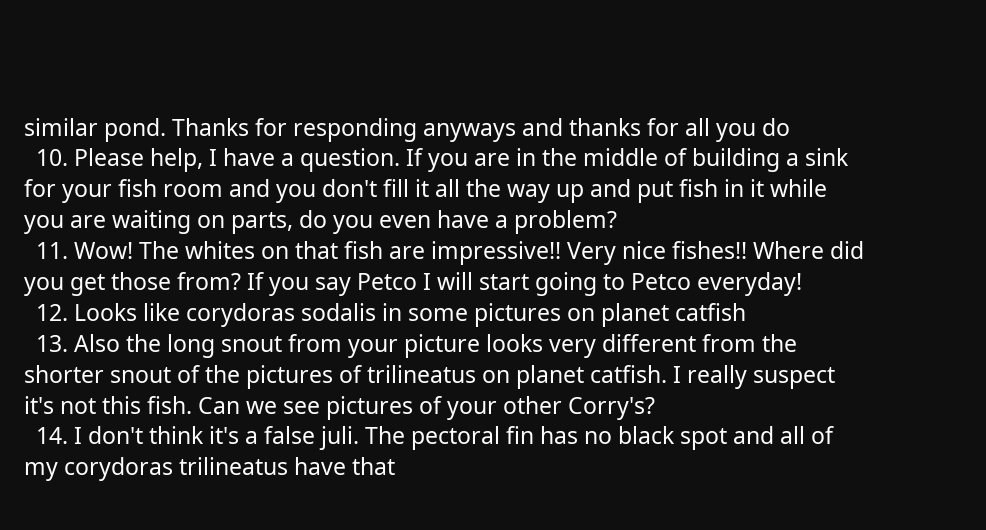similar pond. Thanks for responding anyways and thanks for all you do
  10. Please help, I have a question. If you are in the middle of building a sink for your fish room and you don't fill it all the way up and put fish in it while you are waiting on parts, do you even have a problem?
  11. Wow! The whites on that fish are impressive!! Very nice fishes!! Where did you get those from? If you say Petco I will start going to Petco everyday!
  12. Looks like corydoras sodalis in some pictures on planet catfish
  13. Also the long snout from your picture looks very different from the shorter snout of the pictures of trilineatus on planet catfish. I really suspect it's not this fish. Can we see pictures of your other Corry's?
  14. I don't think it's a false juli. The pectoral fin has no black spot and all of my corydoras trilineatus have that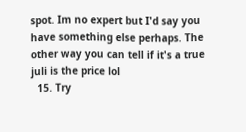spot. Im no expert but I'd say you have something else perhaps. The other way you can tell if it's a true juli is the price lol
  15. Try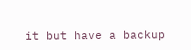it but have a backup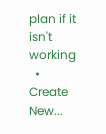plan if it isn't working
  • Create New...